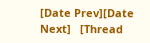[Date Prev][Date Next]   [Thread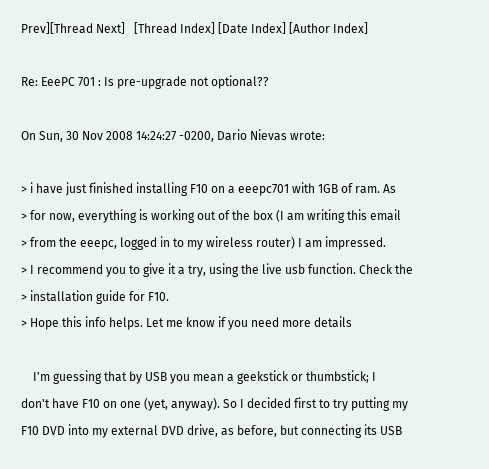Prev][Thread Next]   [Thread Index] [Date Index] [Author Index]

Re: EeePC 701 : Is pre-upgrade not optional??

On Sun, 30 Nov 2008 14:24:27 -0200, Dario Nievas wrote:

> i have just finished installing F10 on a eeepc701 with 1GB of ram. As
> for now, everything is working out of the box (I am writing this email
> from the eeepc, logged in to my wireless router) I am impressed.
> I recommend you to give it a try, using the live usb function. Check the
> installation guide for F10.
> Hope this info helps. Let me know if you need more details

    I'm guessing that by USB you mean a geekstick or thumbstick; I
don't have F10 on one (yet, anyway). So I decided first to try putting my
F10 DVD into my external DVD drive, as before, but connecting its USB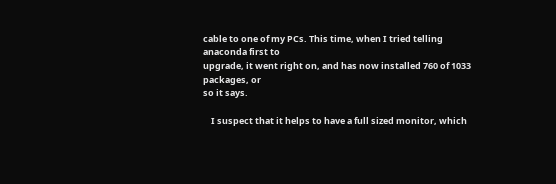cable to one of my PCs. This time, when I tried telling anaconda first to
upgrade, it went right on, and has now installed 760 of 1033 packages, or
so it says.

    I suspect that it helps to have a full sized monitor, which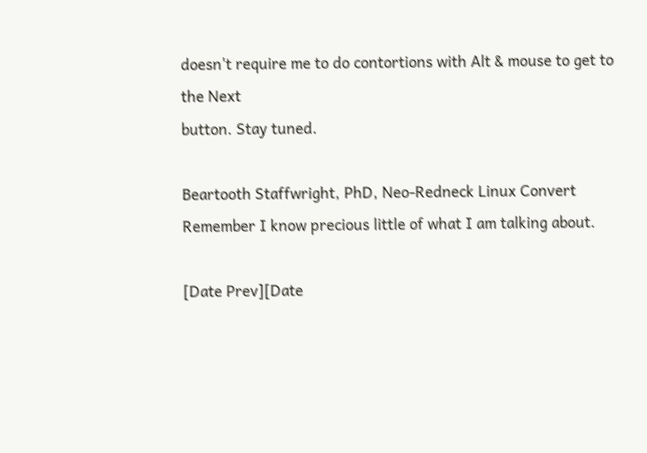doesn't require me to do contortions with Alt & mouse to get to the Next
button. Stay tuned.

Beartooth Staffwright, PhD, Neo-Redneck Linux Convert
Remember I know precious little of what I am talking about.

[Date Prev][Date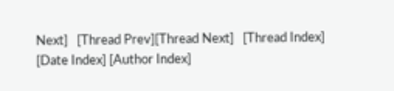Next]   [Thread Prev][Thread Next]   [Thread Index] [Date Index] [Author Index]